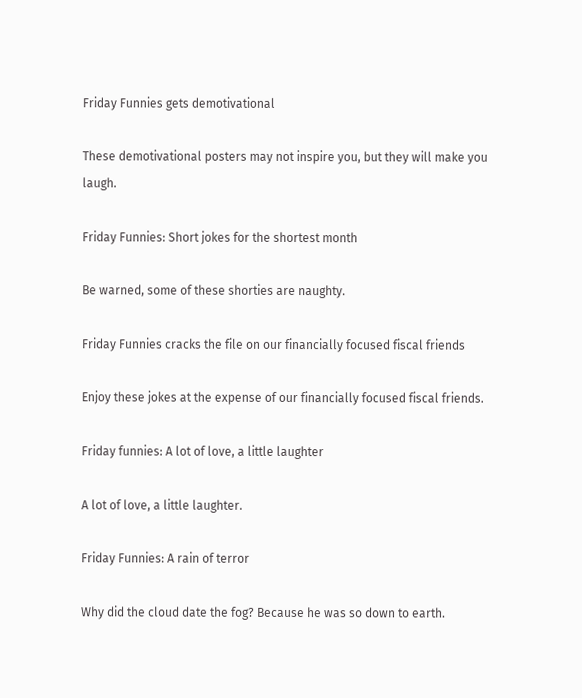Friday Funnies gets demotivational

These demotivational posters may not inspire you, but they will make you laugh.

Friday Funnies: Short jokes for the shortest month

Be warned, some of these shorties are naughty.

Friday Funnies cracks the file on our financially focused fiscal friends

Enjoy these jokes at the expense of our financially focused fiscal friends.

Friday funnies: A lot of love, a little laughter

A lot of love, a little laughter.

Friday Funnies: A rain of terror

Why did the cloud date the fog? Because he was so down to earth.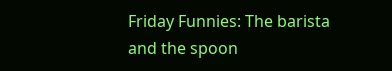Friday Funnies: The barista and the spoon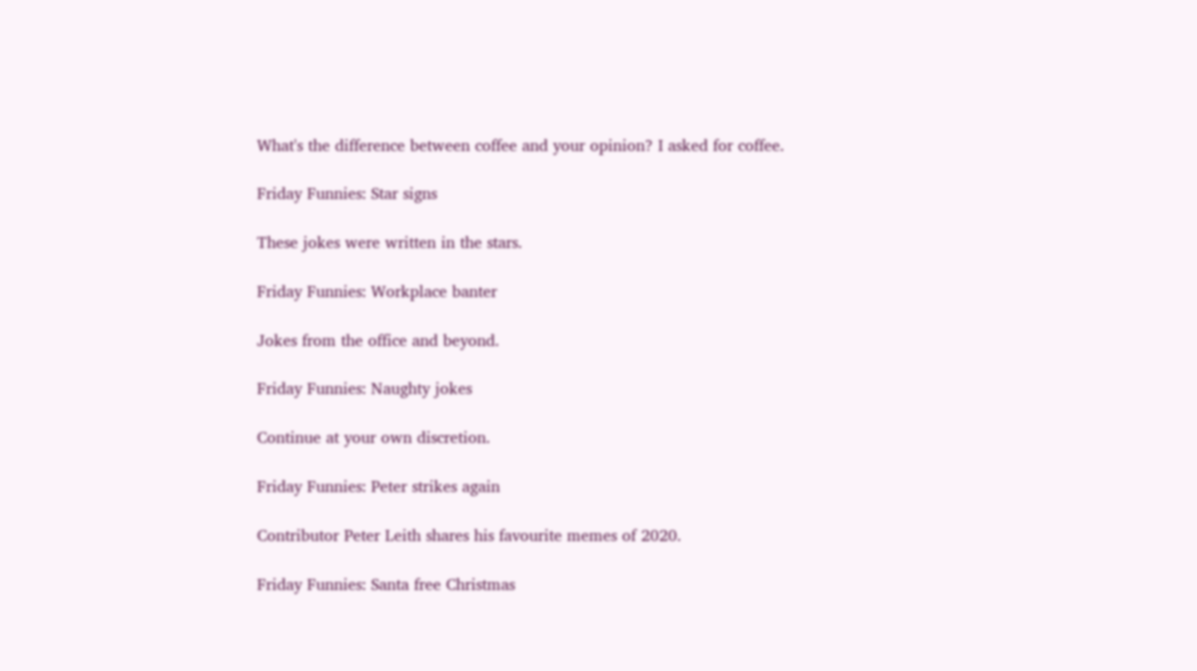What's the difference between coffee and your opinion? I asked for coffee.

Friday Funnies: Star signs

These jokes were written in the stars.

Friday Funnies: Workplace banter

Jokes from the office and beyond.

Friday Funnies: Naughty jokes

Continue at your own discretion.

Friday Funnies: Peter strikes again

Contributor Peter Leith shares his favourite memes of 2020.

Friday Funnies: Santa free Christmas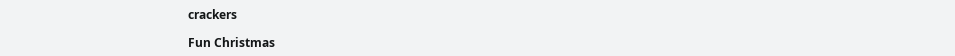crackers

Fun Christmas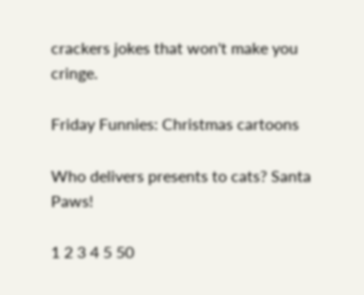crackers jokes that won't make you cringe.

Friday Funnies: Christmas cartoons

Who delivers presents to cats? Santa Paws!

1 2 3 4 5 50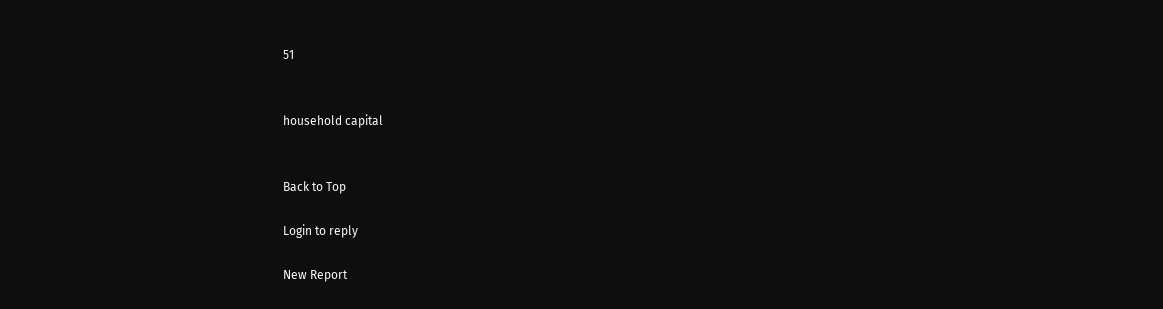51


household capital


Back to Top

Login to reply

New Report